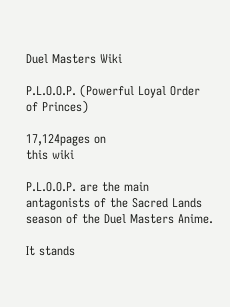Duel Masters Wiki

P.L.O.O.P. (Powerful Loyal Order of Princes)

17,124pages on
this wiki

P.L.O.O.P. are the main antagonists of the Sacred Lands season of the Duel Masters Anime.

It stands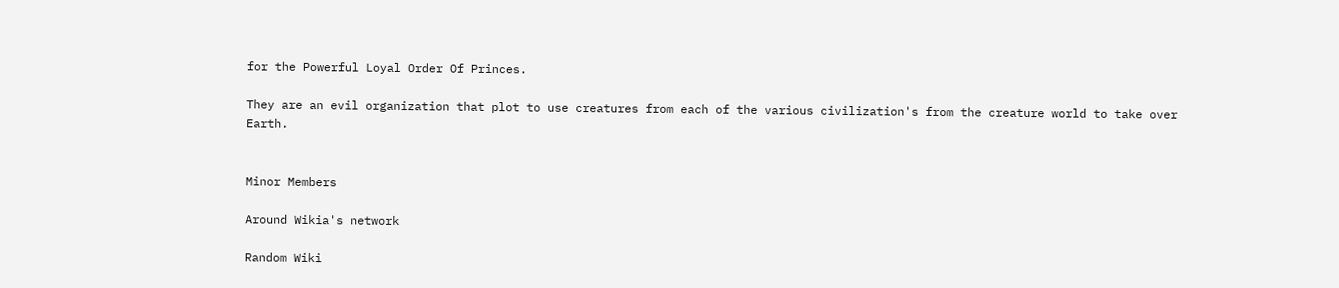for the Powerful Loyal Order Of Princes.

They are an evil organization that plot to use creatures from each of the various civilization's from the creature world to take over Earth.


Minor Members

Around Wikia's network

Random Wiki